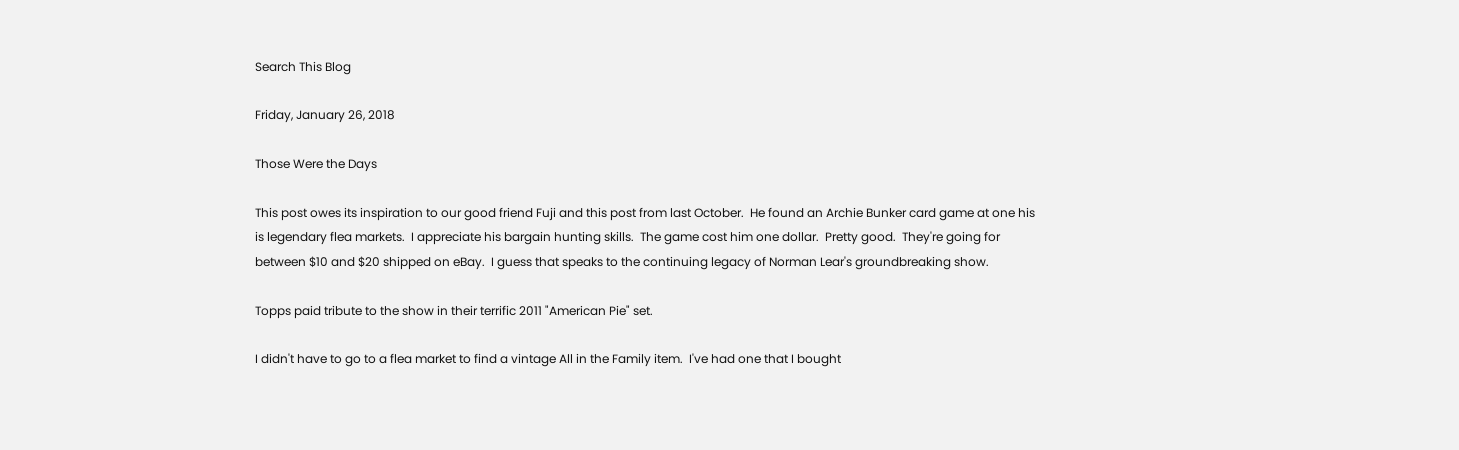Search This Blog

Friday, January 26, 2018

Those Were the Days

This post owes its inspiration to our good friend Fuji and this post from last October.  He found an Archie Bunker card game at one his is legendary flea markets.  I appreciate his bargain hunting skills.  The game cost him one dollar.  Pretty good.  They're going for between $10 and $20 shipped on eBay.  I guess that speaks to the continuing legacy of Norman Lear's groundbreaking show.

Topps paid tribute to the show in their terrific 2011 "American Pie" set.

I didn't have to go to a flea market to find a vintage All in the Family item.  I've had one that I bought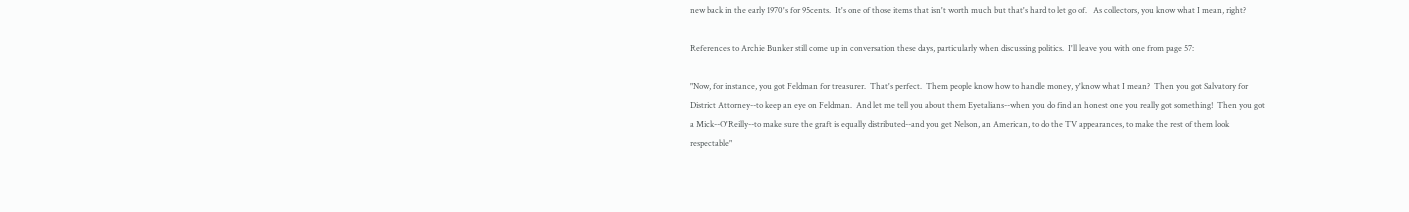new back in the early 1970's for 95cents.  It's one of those items that isn't worth much but that's hard to let go of.   As collectors, you know what I mean, right?

References to Archie Bunker still come up in conversation these days, particularly when discussing politics.  I'll leave you with one from page 57:

"Now, for instance, you got Feldman for treasurer.  That's perfect.  Them people know how to handle money, y'know what I mean?  Then you got Salvatory for District Attorney--to keep an eye on Feldman.  And let me tell you about them Eyetalians--when you do find an honest one you really got something!  Then you got a Mick--O'Reilly--to make sure the graft is equally distributed--and you get Nelson, an American, to do the TV appearances, to make the rest of them look respectable"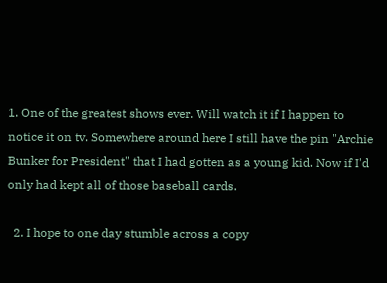1. One of the greatest shows ever. Will watch it if I happen to notice it on tv. Somewhere around here I still have the pin "Archie Bunker for President" that I had gotten as a young kid. Now if I'd only had kept all of those baseball cards.

  2. I hope to one day stumble across a copy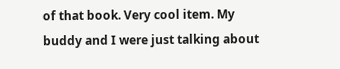of that book. Very cool item. My buddy and I were just talking about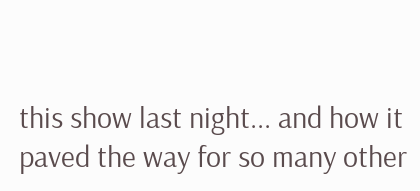this show last night... and how it paved the way for so many other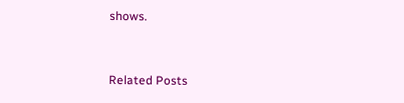shows.


Related Posts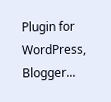Plugin for WordPress, Blogger...